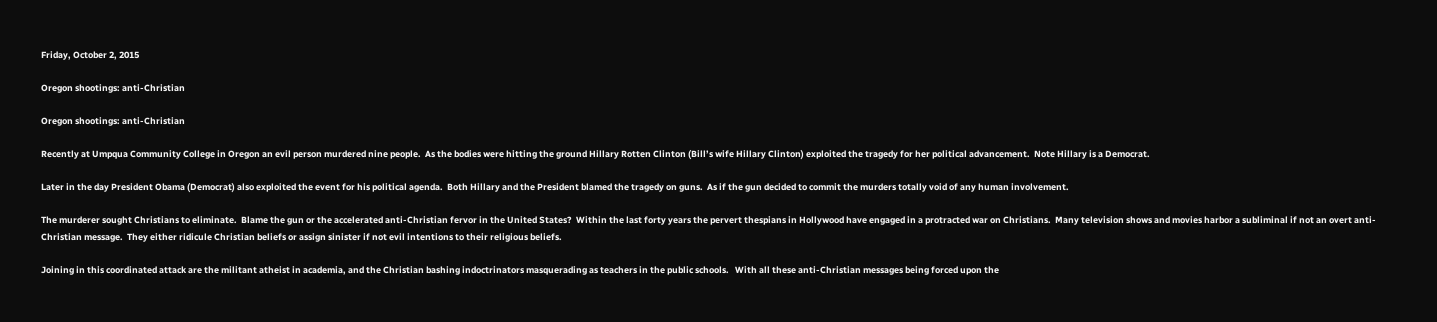Friday, October 2, 2015

Oregon shootings: anti-Christian

Oregon shootings: anti-Christian

Recently at Umpqua Community College in Oregon an evil person murdered nine people.  As the bodies were hitting the ground Hillary Rotten Clinton (Bill’s wife Hillary Clinton) exploited the tragedy for her political advancement.  Note Hillary is a Democrat.

Later in the day President Obama (Democrat) also exploited the event for his political agenda.  Both Hillary and the President blamed the tragedy on guns.  As if the gun decided to commit the murders totally void of any human involvement.

The murderer sought Christians to eliminate.  Blame the gun or the accelerated anti-Christian fervor in the United States?  Within the last forty years the pervert thespians in Hollywood have engaged in a protracted war on Christians.  Many television shows and movies harbor a subliminal if not an overt anti-Christian message.  They either ridicule Christian beliefs or assign sinister if not evil intentions to their religious beliefs.

Joining in this coordinated attack are the militant atheist in academia, and the Christian bashing indoctrinators masquerading as teachers in the public schools.   With all these anti-Christian messages being forced upon the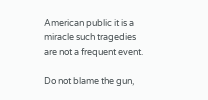American public it is a miracle such tragedies are not a frequent event.

Do not blame the gun,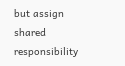but assign shared responsibility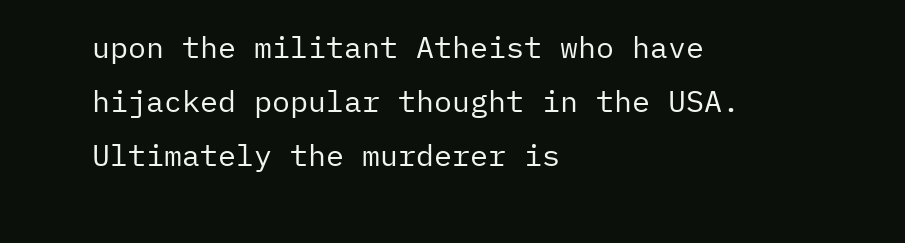upon the militant Atheist who have hijacked popular thought in the USA.  Ultimately the murderer is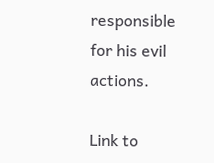responsible for his evil actions.

Link to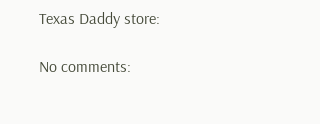Texas Daddy store:

No comments: